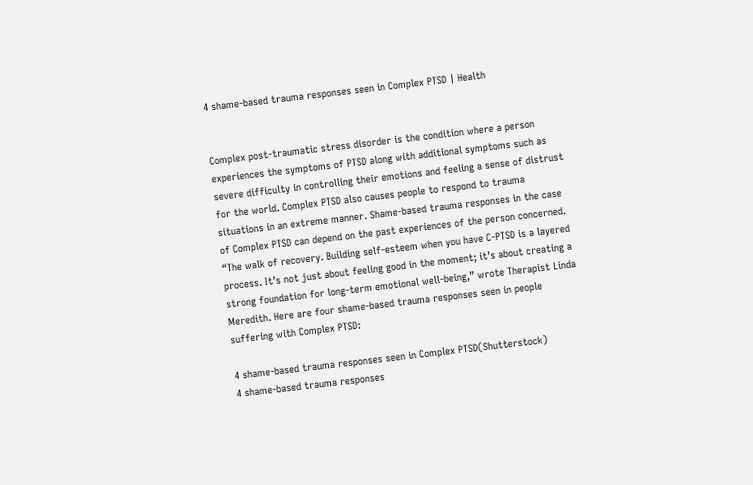4 shame-based trauma responses seen in Complex PTSD | Health


Complex post-traumatic stress disorder is the condition where a person experiences the symptoms of PTSD along with additional symptoms such as severe difficulty in controlling their emotions and feeling a sense of distrust for the world. Complex PTSD also causes people to respond to trauma situations in an extreme manner. Shame-based trauma responses in the case of Complex PTSD can depend on the past experiences of the person concerned. “The walk of recovery. Building self-esteem when you have C-PTSD is a layered process. It’s not just about feeling good in the moment; it’s about creating a strong foundation for long-term emotional well-being,” wrote Therapist Linda Meredith. Here are four shame-based trauma responses seen in people suffering with Complex PTSD:

4 shame-based trauma responses seen in Complex PTSD(Shutterstock)
4 shame-based trauma responses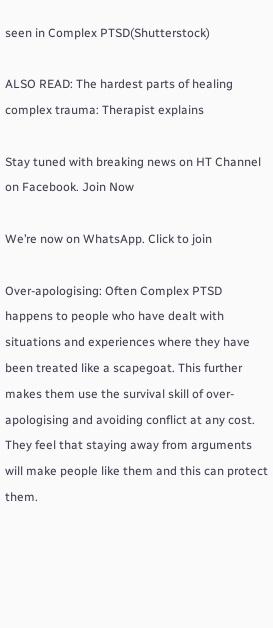seen in Complex PTSD(Shutterstock)

ALSO READ: The hardest parts of healing complex trauma: Therapist explains

Stay tuned with breaking news on HT Channel on Facebook. Join Now

We’re now on WhatsApp. Click to join

Over-apologising: Often Complex PTSD happens to people who have dealt with situations and experiences where they have been treated like a scapegoat. This further makes them use the survival skill of over-apologising and avoiding conflict at any cost. They feel that staying away from arguments will make people like them and this can protect them.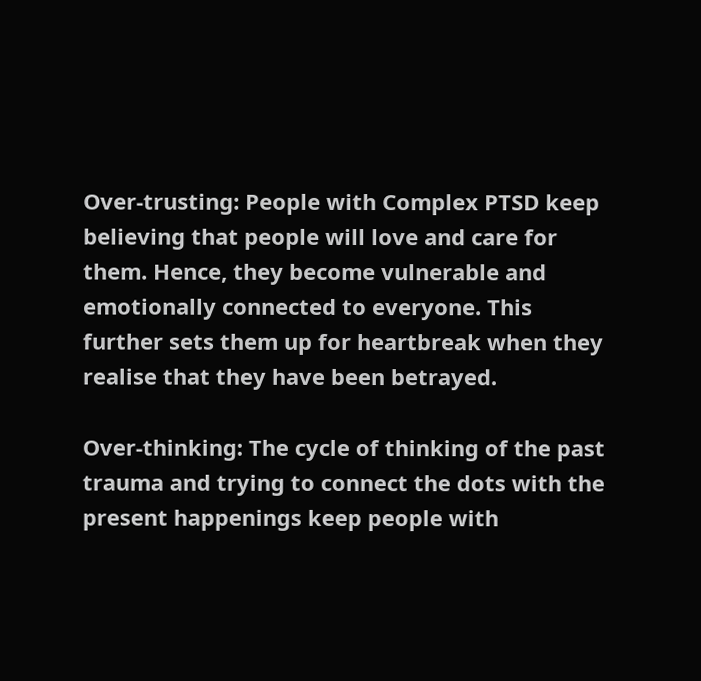Over-trusting: People with Complex PTSD keep believing that people will love and care for them. Hence, they become vulnerable and emotionally connected to everyone. This further sets them up for heartbreak when they realise that they have been betrayed.

Over-thinking: The cycle of thinking of the past trauma and trying to connect the dots with the present happenings keep people with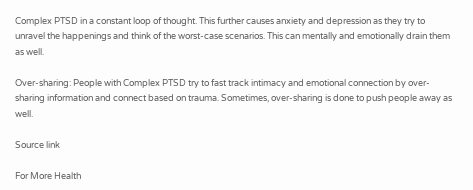Complex PTSD in a constant loop of thought. This further causes anxiety and depression as they try to unravel the happenings and think of the worst-case scenarios. This can mentally and emotionally drain them as well.

Over-sharing: People with Complex PTSD try to fast track intimacy and emotional connection by over-sharing information and connect based on trauma. Sometimes, over-sharing is done to push people away as well.

Source link

For More Health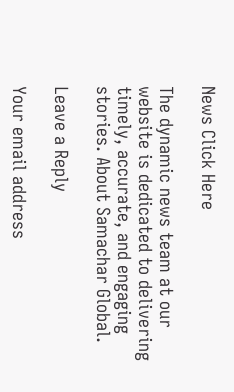News Click Here

The dynamic news team at our website is dedicated to delivering timely, accurate, and engaging stories. About Samachar Global.

Leave a Reply

Your email address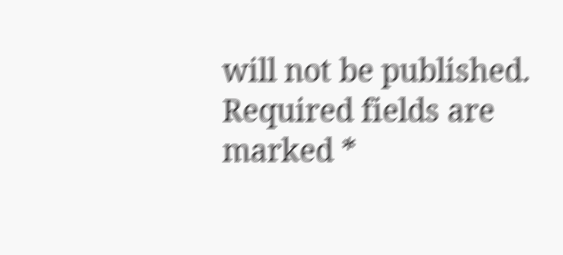will not be published. Required fields are marked *